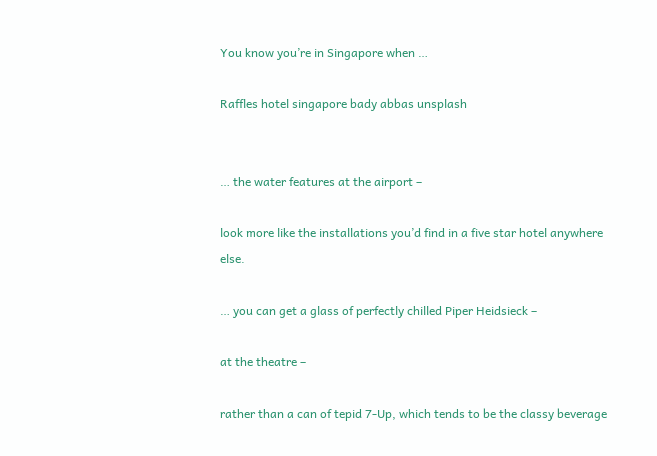You know you’re in Singapore when …

Raffles hotel singapore bady abbas unsplash


… the water features at the airport –

look more like the installations you’d find in a five star hotel anywhere else.

… you can get a glass of perfectly chilled Piper Heidsieck –

at the theatre –

rather than a can of tepid 7-Up, which tends to be the classy beverage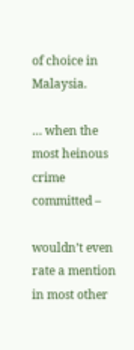of choice in Malaysia.

… when the most heinous crime committed –

wouldn’t even rate a mention in most other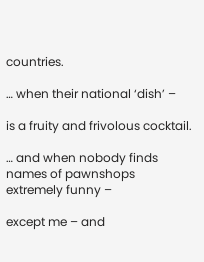countries.

… when their national ‘dish’ –

is a fruity and frivolous cocktail.

… and when nobody finds names of pawnshops extremely funny –

except me – and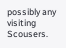possibly any visiting Scousers.